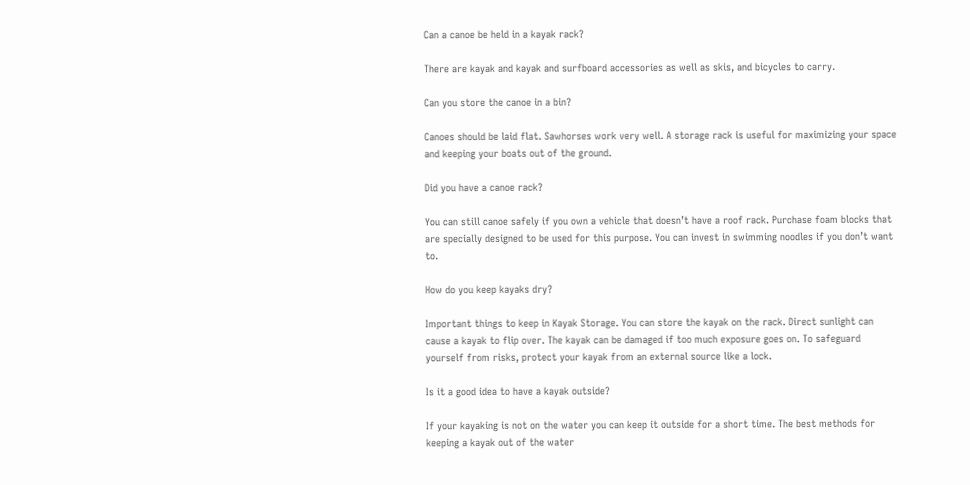Can a canoe be held in a kayak rack?

There are kayak and kayak and surfboard accessories as well as skis, and bicycles to carry.

Can you store the canoe in a bin?

Canoes should be laid flat. Sawhorses work very well. A storage rack is useful for maximizing your space and keeping your boats out of the ground.

Did you have a canoe rack?

You can still canoe safely if you own a vehicle that doesn’t have a roof rack. Purchase foam blocks that are specially designed to be used for this purpose. You can invest in swimming noodles if you don’t want to.

How do you keep kayaks dry?

Important things to keep in Kayak Storage. You can store the kayak on the rack. Direct sunlight can cause a kayak to flip over. The kayak can be damaged if too much exposure goes on. To safeguard yourself from risks, protect your kayak from an external source like a lock.

Is it a good idea to have a kayak outside?

If your kayaking is not on the water you can keep it outside for a short time. The best methods for keeping a kayak out of the water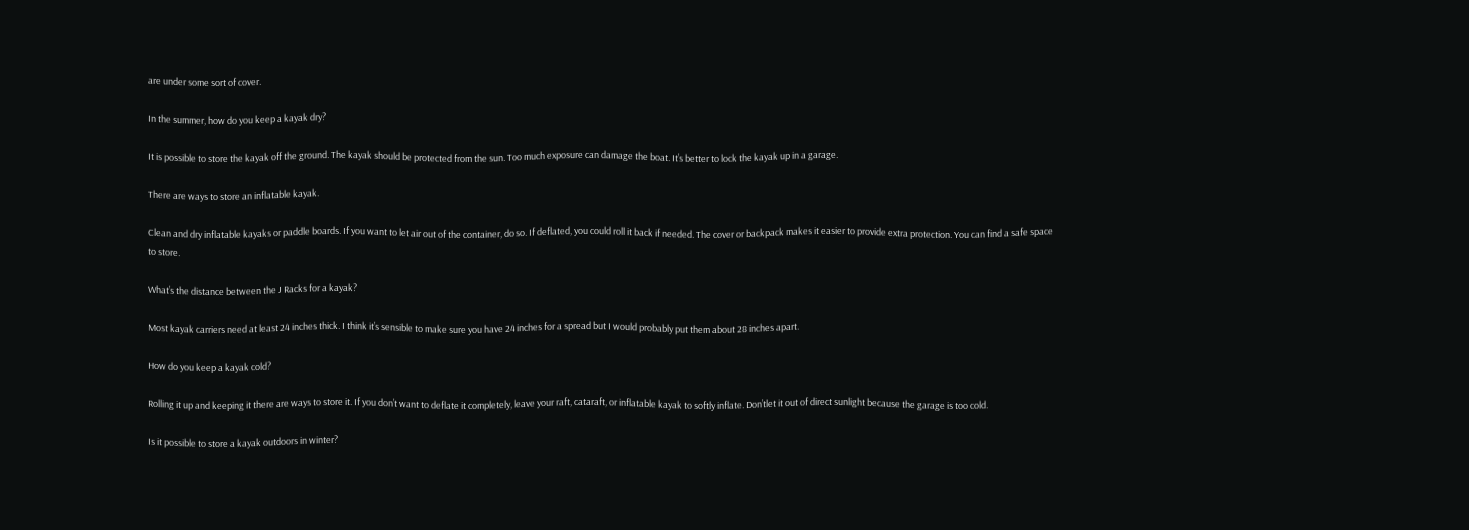are under some sort of cover.

In the summer, how do you keep a kayak dry?

It is possible to store the kayak off the ground. The kayak should be protected from the sun. Too much exposure can damage the boat. It’s better to lock the kayak up in a garage.

There are ways to store an inflatable kayak.

Clean and dry inflatable kayaks or paddle boards. If you want to let air out of the container, do so. If deflated, you could roll it back if needed. The cover or backpack makes it easier to provide extra protection. You can find a safe space to store.

What’s the distance between the J Racks for a kayak?

Most kayak carriers need at least 24 inches thick. I think it’s sensible to make sure you have 24 inches for a spread but I would probably put them about 28 inches apart.

How do you keep a kayak cold?

Rolling it up and keeping it there are ways to store it. If you don’t want to deflate it completely, leave your raft, cataraft, or inflatable kayak to softly inflate. Don’tlet it out of direct sunlight because the garage is too cold.

Is it possible to store a kayak outdoors in winter?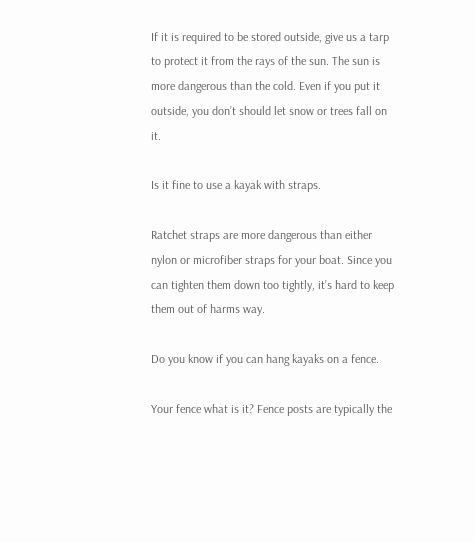If it is required to be stored outside, give us a tarp to protect it from the rays of the sun. The sun is more dangerous than the cold. Even if you put it outside, you don’t should let snow or trees fall on it.

Is it fine to use a kayak with straps.

Ratchet straps are more dangerous than either nylon or microfiber straps for your boat. Since you can tighten them down too tightly, it’s hard to keep them out of harms way.

Do you know if you can hang kayaks on a fence.

Your fence what is it? Fence posts are typically the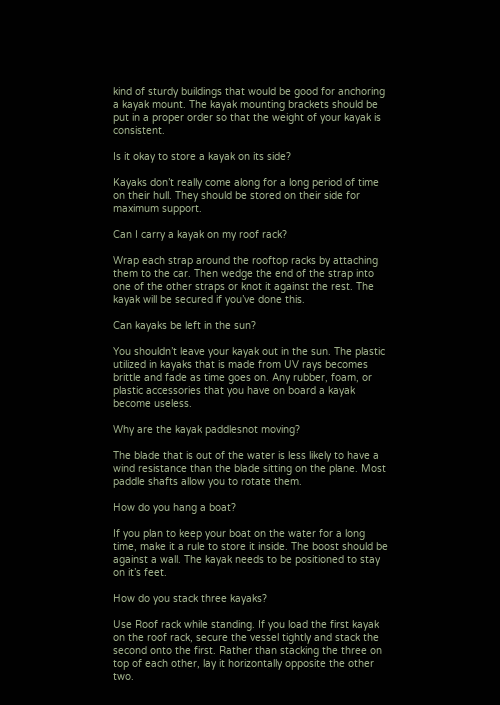kind of sturdy buildings that would be good for anchoring a kayak mount. The kayak mounting brackets should be put in a proper order so that the weight of your kayak is consistent.

Is it okay to store a kayak on its side?

Kayaks don’t really come along for a long period of time on their hull. They should be stored on their side for maximum support.

Can I carry a kayak on my roof rack?

Wrap each strap around the rooftop racks by attaching them to the car. Then wedge the end of the strap into one of the other straps or knot it against the rest. The kayak will be secured if you’ve done this.

Can kayaks be left in the sun?

You shouldn’t leave your kayak out in the sun. The plastic utilized in kayaks that is made from UV rays becomes brittle and fade as time goes on. Any rubber, foam, or plastic accessories that you have on board a kayak become useless.

Why are the kayak paddlesnot moving?

The blade that is out of the water is less likely to have a wind resistance than the blade sitting on the plane. Most paddle shafts allow you to rotate them.

How do you hang a boat?

If you plan to keep your boat on the water for a long time, make it a rule to store it inside. The boost should be against a wall. The kayak needs to be positioned to stay on it’s feet.

How do you stack three kayaks?

Use Roof rack while standing. If you load the first kayak on the roof rack, secure the vessel tightly and stack the second onto the first. Rather than stacking the three on top of each other, lay it horizontally opposite the other two.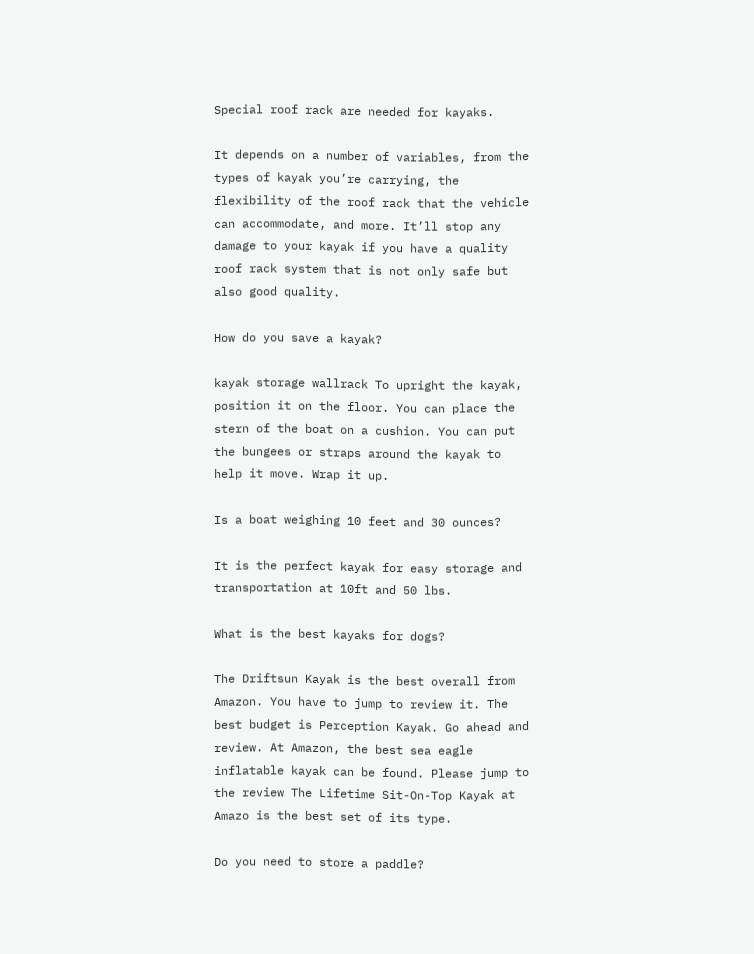Special roof rack are needed for kayaks.

It depends on a number of variables, from the types of kayak you’re carrying, the flexibility of the roof rack that the vehicle can accommodate, and more. It’ll stop any damage to your kayak if you have a quality roof rack system that is not only safe but also good quality.

How do you save a kayak?

kayak storage wallrack To upright the kayak, position it on the floor. You can place the stern of the boat on a cushion. You can put the bungees or straps around the kayak to help it move. Wrap it up.

Is a boat weighing 10 feet and 30 ounces?

It is the perfect kayak for easy storage and transportation at 10ft and 50 lbs.

What is the best kayaks for dogs?

The Driftsun Kayak is the best overall from Amazon. You have to jump to review it. The best budget is Perception Kayak. Go ahead and review. At Amazon, the best sea eagle inflatable kayak can be found. Please jump to the review The Lifetime Sit-On-Top Kayak at Amazo is the best set of its type.

Do you need to store a paddle?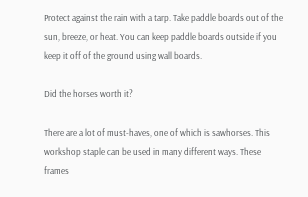Protect against the rain with a tarp. Take paddle boards out of the sun, breeze, or heat. You can keep paddle boards outside if you keep it off of the ground using wall boards.

Did the horses worth it?

There are a lot of must-haves, one of which is sawhorses. This workshop staple can be used in many different ways. These frames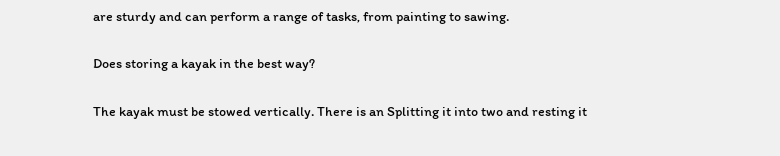are sturdy and can perform a range of tasks, from painting to sawing.

Does storing a kayak in the best way?

The kayak must be stowed vertically. There is an Splitting it into two and resting it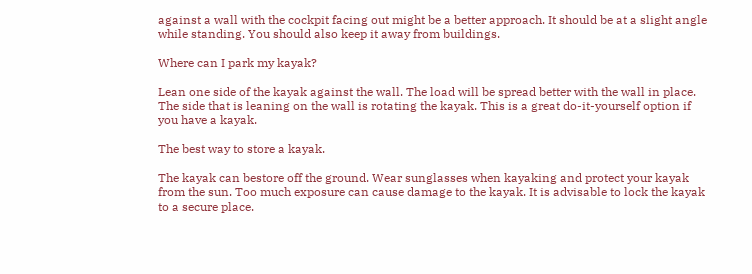against a wall with the cockpit facing out might be a better approach. It should be at a slight angle while standing. You should also keep it away from buildings.

Where can I park my kayak?

Lean one side of the kayak against the wall. The load will be spread better with the wall in place. The side that is leaning on the wall is rotating the kayak. This is a great do-it-yourself option if you have a kayak.

The best way to store a kayak.

The kayak can bestore off the ground. Wear sunglasses when kayaking and protect your kayak from the sun. Too much exposure can cause damage to the kayak. It is advisable to lock the kayak to a secure place.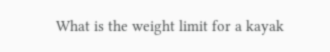What is the weight limit for a kayak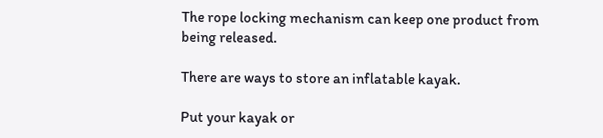The rope locking mechanism can keep one product from being released.

There are ways to store an inflatable kayak.

Put your kayak or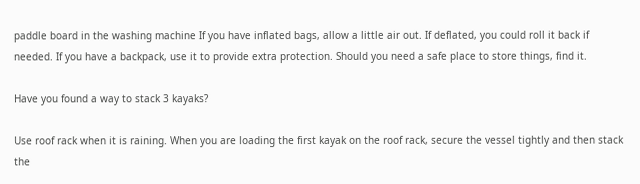paddle board in the washing machine If you have inflated bags, allow a little air out. If deflated, you could roll it back if needed. If you have a backpack, use it to provide extra protection. Should you need a safe place to store things, find it.

Have you found a way to stack 3 kayaks?

Use roof rack when it is raining. When you are loading the first kayak on the roof rack, secure the vessel tightly and then stack the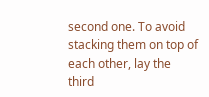second one. To avoid stacking them on top of each other, lay the third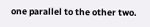one parallel to the other two.